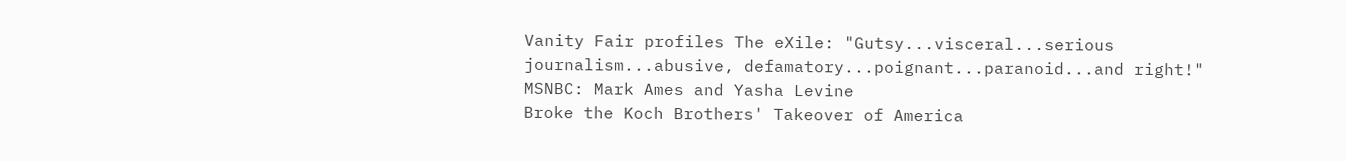Vanity Fair profiles The eXile: "Gutsy...visceral...serious journalism...abusive, defamatory...poignant...paranoid...and right!"
MSNBC: Mark Ames and Yasha Levine
Broke the Koch Brothers' Takeover of America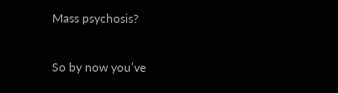Mass psychosis?

So by now you’ve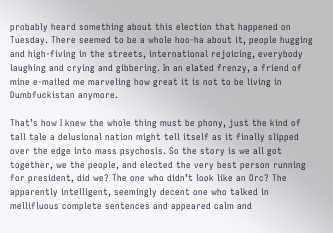probably heard something about this election that happened on Tuesday. There seemed to be a whole hoo-ha about it, people hugging and high-fiving in the streets, international rejoicing, everybody laughing and crying and gibbering. In an elated frenzy, a friend of mine e-mailed me marveling how great it is not to be living in Dumbfuckistan anymore.

That’s how I knew the whole thing must be phony, just the kind of tall tale a delusional nation might tell itself as it finally slipped over the edge into mass psychosis. So the story is we all got together, we the people, and elected the very best person running for president, did we? The one who didn’t look like an Orc? The apparently intelligent, seemingly decent one who talked in mellifluous complete sentences and appeared calm and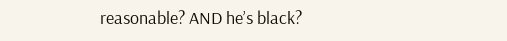reasonable? AND he’s black?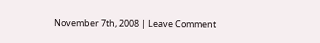November 7th, 2008 | Leave Comment